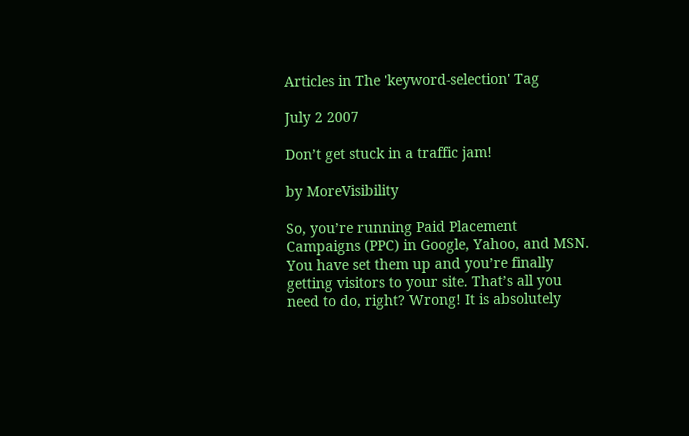Articles in The 'keyword-selection' Tag

July 2 2007

Don’t get stuck in a traffic jam!

by MoreVisibility

So, you’re running Paid Placement Campaigns (PPC) in Google, Yahoo, and MSN. You have set them up and you’re finally getting visitors to your site. That’s all you need to do, right? Wrong! It is absolutely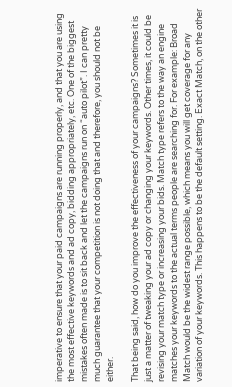imperative to ensure that your paid campaigns are running properly, and that you are using the most effective keywords and ad copy, bidding appropriately, etc. One of the biggest mistakes often made is to sit back and let the campaigns run on “auto pilot”. I can pretty much guarantee that your competition is not doing that and therefore, you should not be either.

That being said, how do you improve the effectiveness of your campaigns? Sometimes it is just a matter of tweaking your ad copy or changing your keywords. Other times, it could be revising your match type or increasing your bids. Match type refers to the way an engine matches your keywords to the actual terms people are searching for. For example: Broad Match would be the widest range possible, which means you will get coverage for any variation of your keywords. This happens to be the default setting. Exact Match, on the other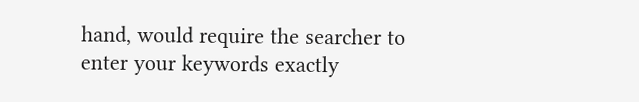hand, would require the searcher to enter your keywords exactly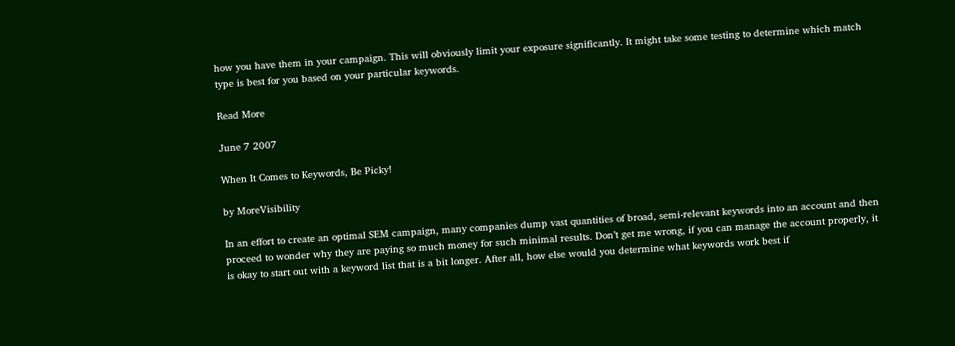how you have them in your campaign. This will obviously limit your exposure significantly. It might take some testing to determine which match type is best for you based on your particular keywords.

Read More

June 7 2007

When It Comes to Keywords, Be Picky!

by MoreVisibility

In an effort to create an optimal SEM campaign, many companies dump vast quantities of broad, semi-relevant keywords into an account and then proceed to wonder why they are paying so much money for such minimal results. Don’t get me wrong, if you can manage the account properly, it is okay to start out with a keyword list that is a bit longer. After all, how else would you determine what keywords work best if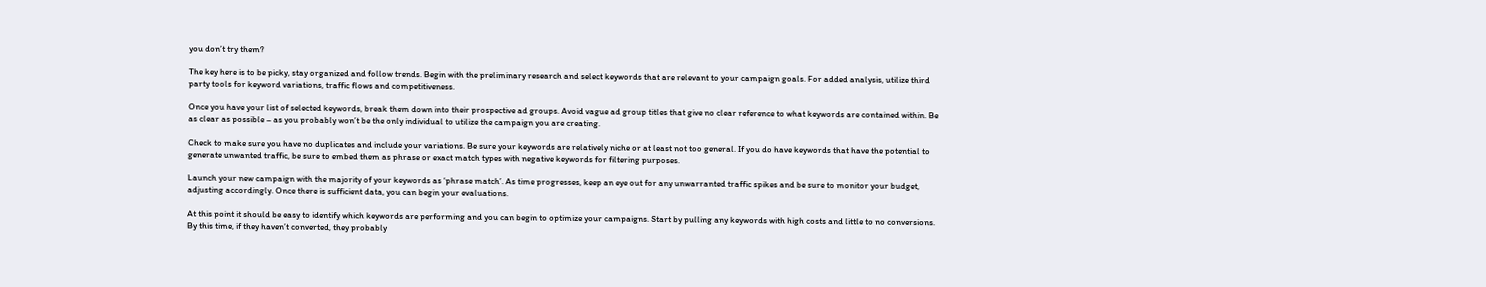you don’t try them?

The key here is to be picky, stay organized and follow trends. Begin with the preliminary research and select keywords that are relevant to your campaign goals. For added analysis, utilize third party tools for keyword variations, traffic flows and competitiveness.

Once you have your list of selected keywords, break them down into their prospective ad groups. Avoid vague ad group titles that give no clear reference to what keywords are contained within. Be as clear as possible – as you probably won’t be the only individual to utilize the campaign you are creating.

Check to make sure you have no duplicates and include your variations. Be sure your keywords are relatively niche or at least not too general. If you do have keywords that have the potential to generate unwanted traffic, be sure to embed them as phrase or exact match types with negative keywords for filtering purposes.

Launch your new campaign with the majority of your keywords as ‘phrase match’. As time progresses, keep an eye out for any unwarranted traffic spikes and be sure to monitor your budget, adjusting accordingly. Once there is sufficient data, you can begin your evaluations.

At this point it should be easy to identify which keywords are performing and you can begin to optimize your campaigns. Start by pulling any keywords with high costs and little to no conversions. By this time, if they haven’t converted, they probably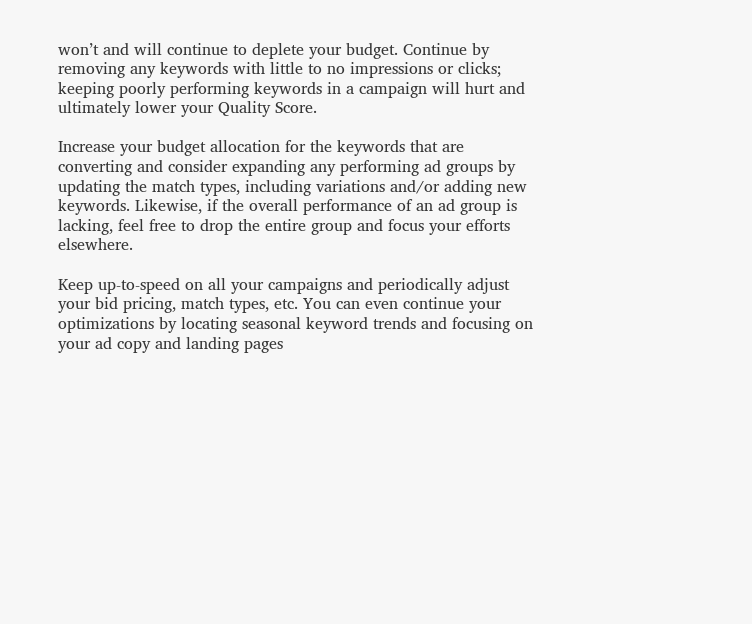won’t and will continue to deplete your budget. Continue by removing any keywords with little to no impressions or clicks; keeping poorly performing keywords in a campaign will hurt and ultimately lower your Quality Score.

Increase your budget allocation for the keywords that are converting and consider expanding any performing ad groups by updating the match types, including variations and/or adding new keywords. Likewise, if the overall performance of an ad group is lacking, feel free to drop the entire group and focus your efforts elsewhere.

Keep up-to-speed on all your campaigns and periodically adjust your bid pricing, match types, etc. You can even continue your optimizations by locating seasonal keyword trends and focusing on your ad copy and landing pages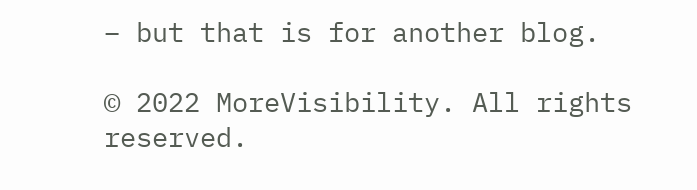– but that is for another blog.

© 2022 MoreVisibility. All rights reserved.